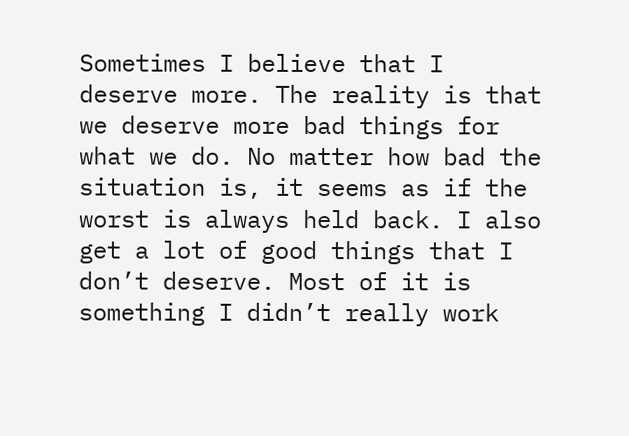Sometimes I believe that I deserve more. The reality is that we deserve more bad things for what we do. No matter how bad the situation is, it seems as if the worst is always held back. I also get a lot of good things that I don’t deserve. Most of it is something I didn’t really work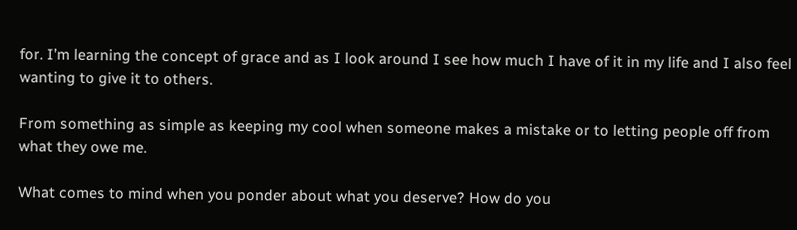for. I’m learning the concept of grace and as I look around I see how much I have of it in my life and I also feel wanting to give it to others.

From something as simple as keeping my cool when someone makes a mistake or to letting people off from what they owe me.

What comes to mind when you ponder about what you deserve? How do you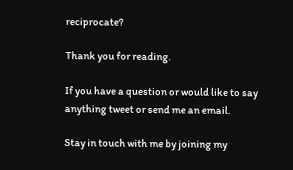reciprocate?

Thank you for reading.

If you have a question or would like to say anything tweet or send me an email.

Stay in touch with me by joining my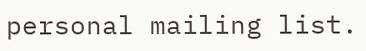personal mailing list.